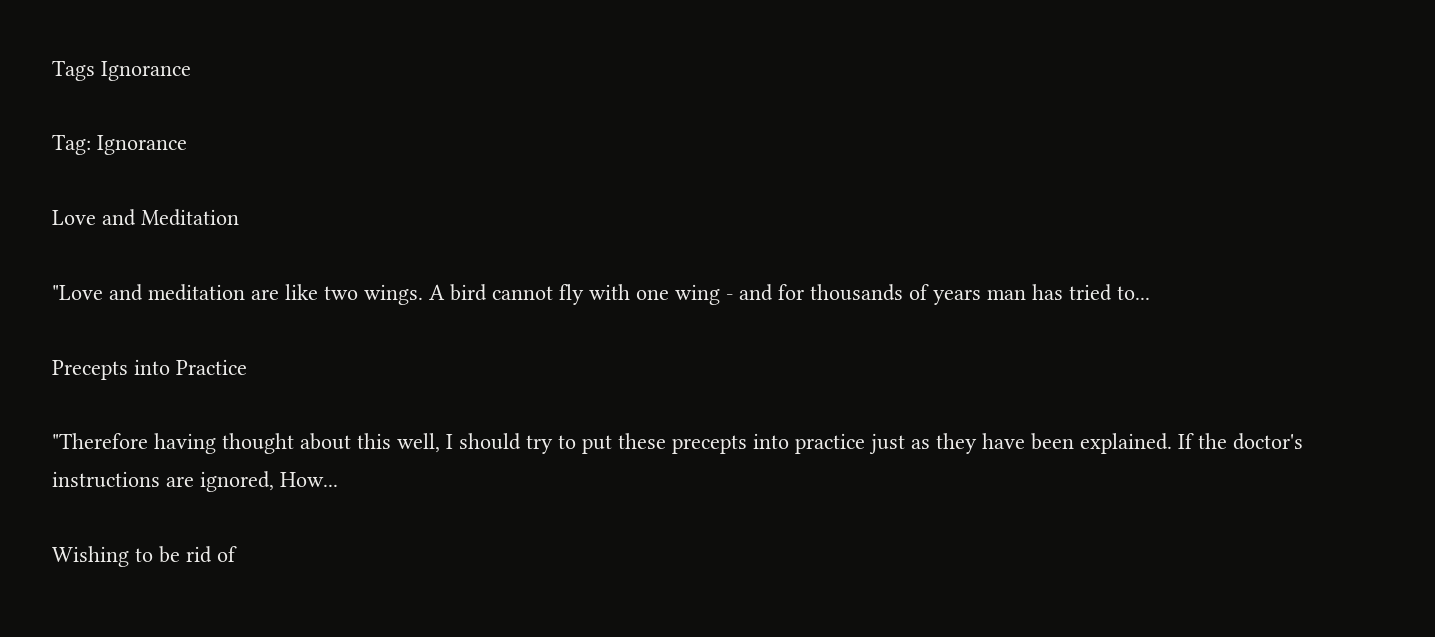Tags Ignorance

Tag: Ignorance

Love and Meditation

"Love and meditation are like two wings. A bird cannot fly with one wing - and for thousands of years man has tried to...

Precepts into Practice

"Therefore having thought about this well, I should try to put these precepts into practice just as they have been explained. If the doctor's instructions are ignored, How...

Wishing to be rid of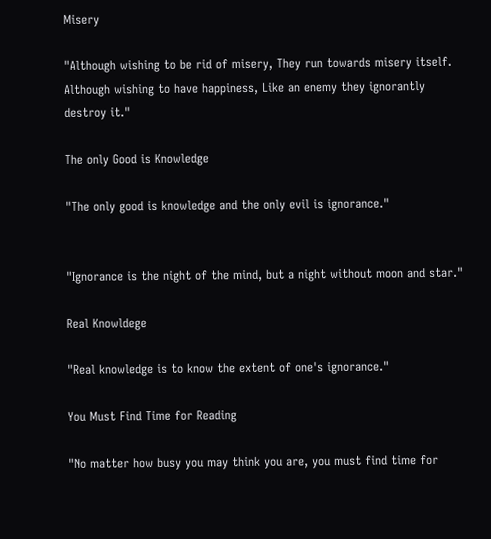Misery

"Although wishing to be rid of misery, They run towards misery itself. Although wishing to have happiness, Like an enemy they ignorantly destroy it."

The only Good is Knowledge

"The only good is knowledge and the only evil is ignorance."


"Ignorance is the night of the mind, but a night without moon and star."

Real Knowldege

"Real knowledge is to know the extent of one's ignorance."

You Must Find Time for Reading

"No matter how busy you may think you are, you must find time for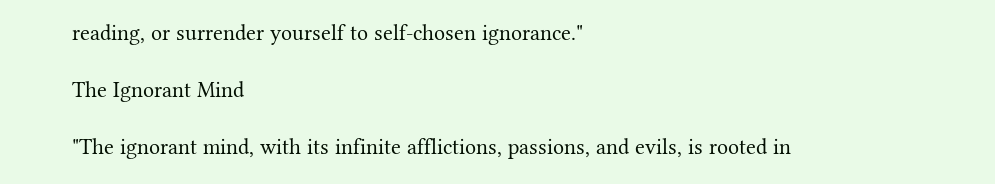reading, or surrender yourself to self-chosen ignorance."

The Ignorant Mind

"The ignorant mind, with its infinite afflictions, passions, and evils, is rooted in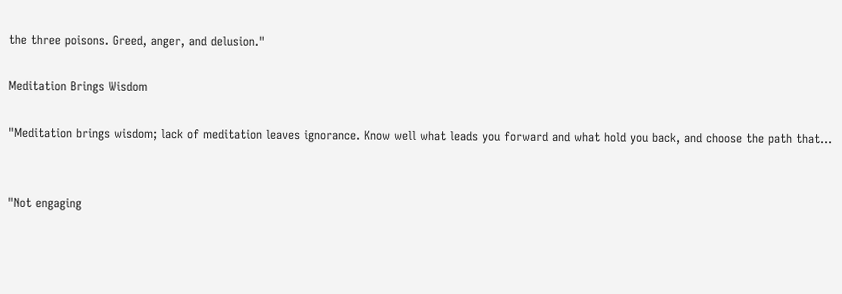the three poisons. Greed, anger, and delusion."

Meditation Brings Wisdom

"Meditation brings wisdom; lack of meditation leaves ignorance. Know well what leads you forward and what hold you back, and choose the path that...


"Not engaging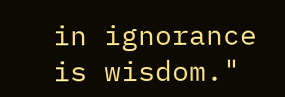in ignorance is wisdom."